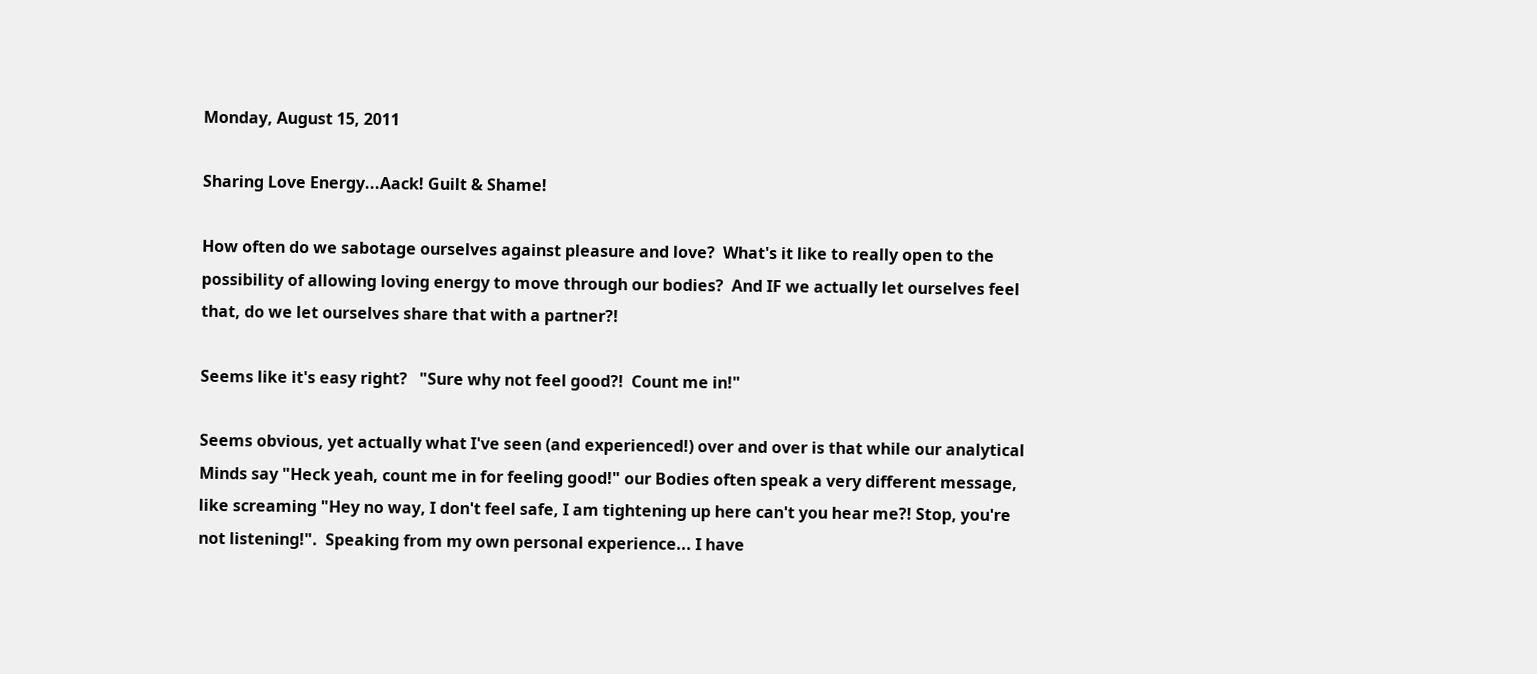Monday, August 15, 2011

Sharing Love Energy...Aack! Guilt & Shame!

How often do we sabotage ourselves against pleasure and love?  What's it like to really open to the possibility of allowing loving energy to move through our bodies?  And IF we actually let ourselves feel that, do we let ourselves share that with a partner?!

Seems like it's easy right?   "Sure why not feel good?!  Count me in!"

Seems obvious, yet actually what I've seen (and experienced!) over and over is that while our analytical Minds say "Heck yeah, count me in for feeling good!" our Bodies often speak a very different message, like screaming "Hey no way, I don't feel safe, I am tightening up here can't you hear me?! Stop, you're not listening!".  Speaking from my own personal experience... I have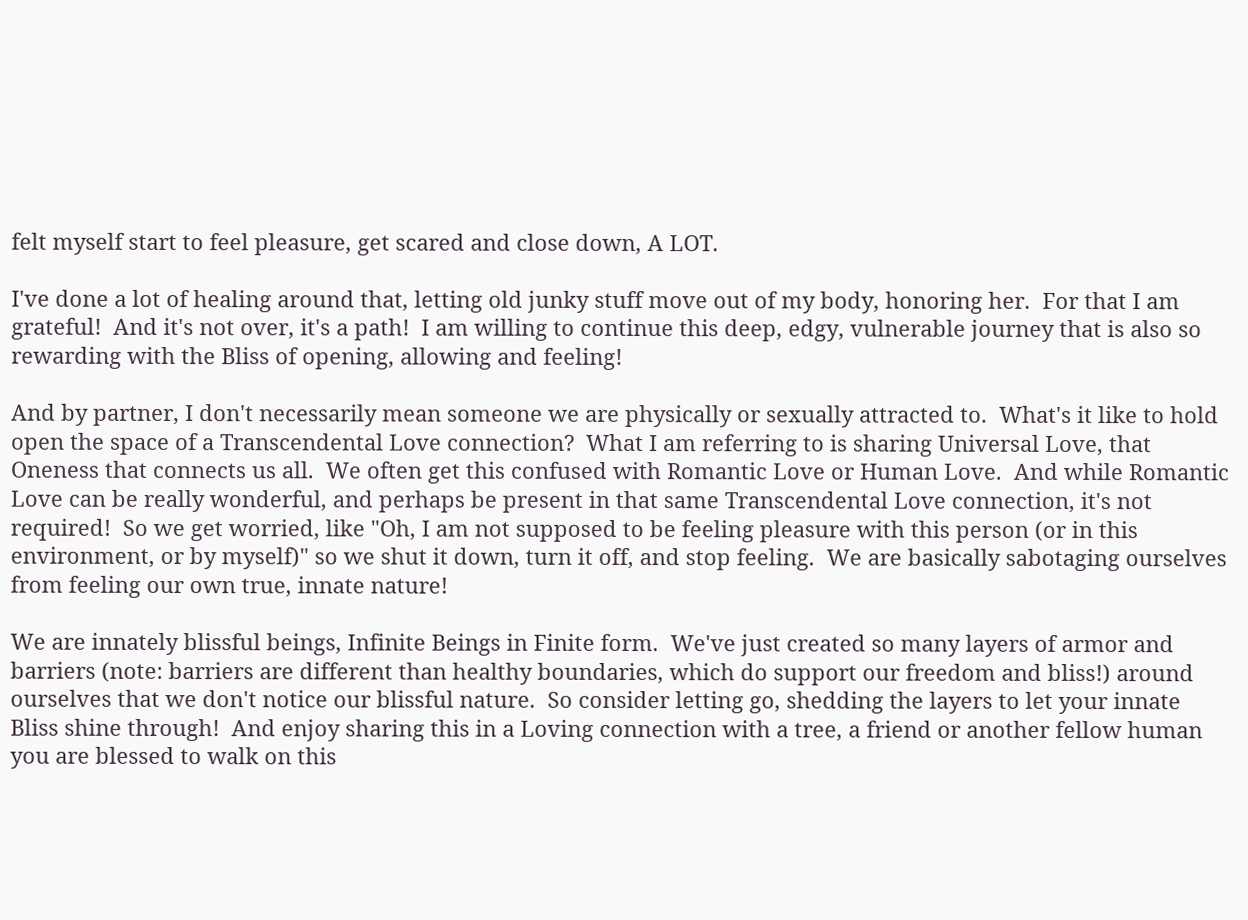felt myself start to feel pleasure, get scared and close down, A LOT.

I've done a lot of healing around that, letting old junky stuff move out of my body, honoring her.  For that I am grateful!  And it's not over, it's a path!  I am willing to continue this deep, edgy, vulnerable journey that is also so rewarding with the Bliss of opening, allowing and feeling!

And by partner, I don't necessarily mean someone we are physically or sexually attracted to.  What's it like to hold open the space of a Transcendental Love connection?  What I am referring to is sharing Universal Love, that Oneness that connects us all.  We often get this confused with Romantic Love or Human Love.  And while Romantic Love can be really wonderful, and perhaps be present in that same Transcendental Love connection, it's not required!  So we get worried, like "Oh, I am not supposed to be feeling pleasure with this person (or in this environment, or by myself)" so we shut it down, turn it off, and stop feeling.  We are basically sabotaging ourselves from feeling our own true, innate nature!

We are innately blissful beings, Infinite Beings in Finite form.  We've just created so many layers of armor and barriers (note: barriers are different than healthy boundaries, which do support our freedom and bliss!) around ourselves that we don't notice our blissful nature.  So consider letting go, shedding the layers to let your innate Bliss shine through!  And enjoy sharing this in a Loving connection with a tree, a friend or another fellow human you are blessed to walk on this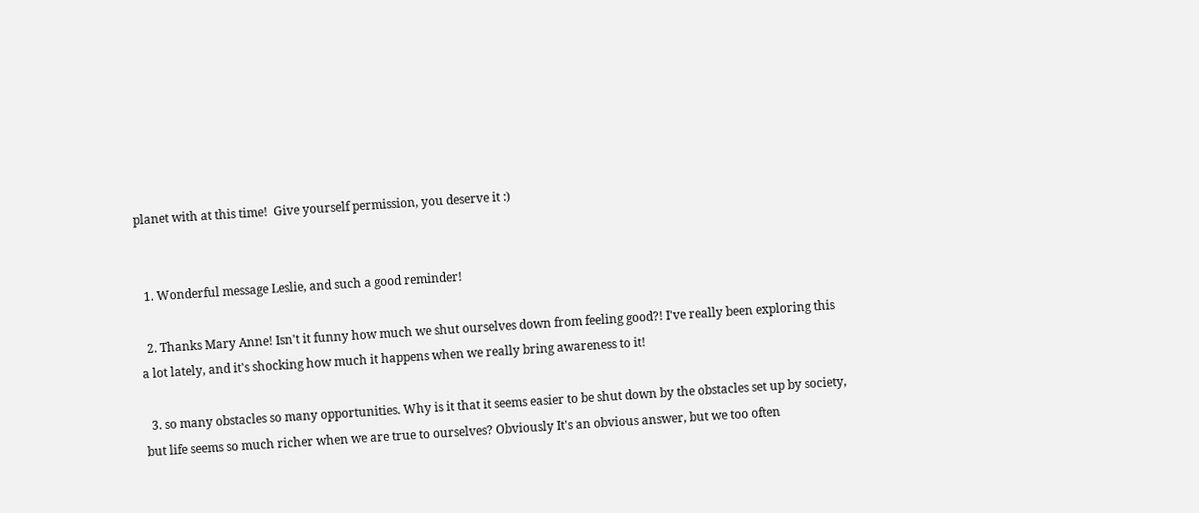planet with at this time!  Give yourself permission, you deserve it :)


  1. Wonderful message Leslie, and such a good reminder!

  2. Thanks Mary Anne! Isn't it funny how much we shut ourselves down from feeling good?! I've really been exploring this a lot lately, and it's shocking how much it happens when we really bring awareness to it!

  3. so many obstacles so many opportunities. Why is it that it seems easier to be shut down by the obstacles set up by society, but life seems so much richer when we are true to ourselves? Obviously It's an obvious answer, but we too often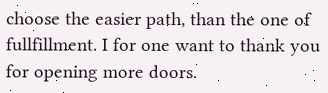choose the easier path, than the one of fullfillment. I for one want to thank you for opening more doors.